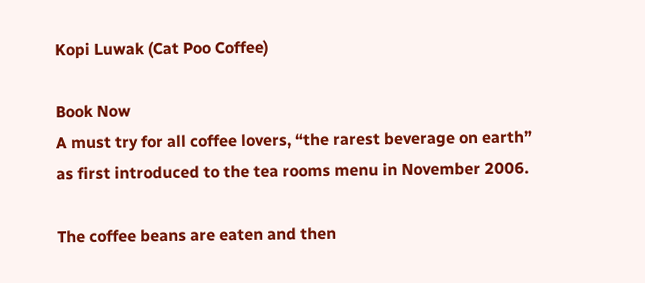Kopi Luwak (Cat Poo Coffee)

Book Now
A must try for all coffee lovers, “the rarest beverage on earth” as first introduced to the tea rooms menu in November 2006.

The coffee beans are eaten and then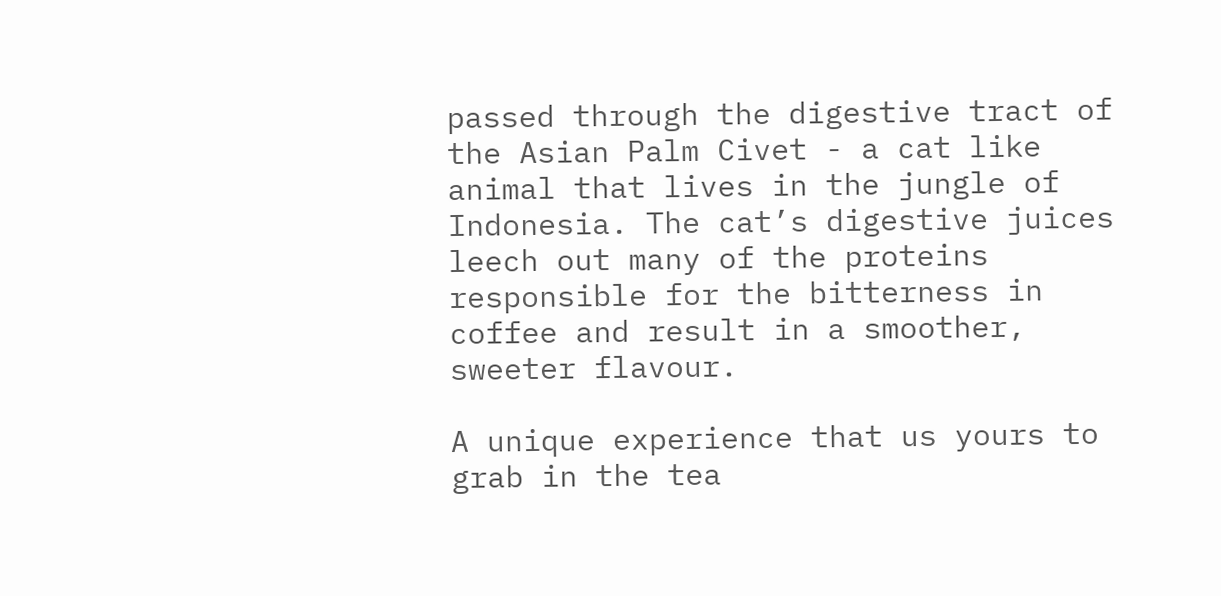passed through the digestive tract of the Asian Palm Civet - a cat like animal that lives in the jungle of Indonesia. The cat’s digestive juices leech out many of the proteins responsible for the bitterness in coffee and result in a smoother, sweeter flavour.

A unique experience that us yours to grab in the tea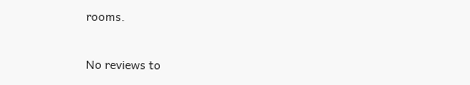rooms.

No reviews to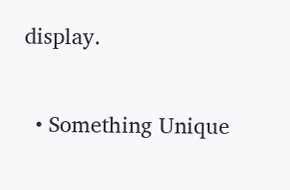display.

  • Something Unique